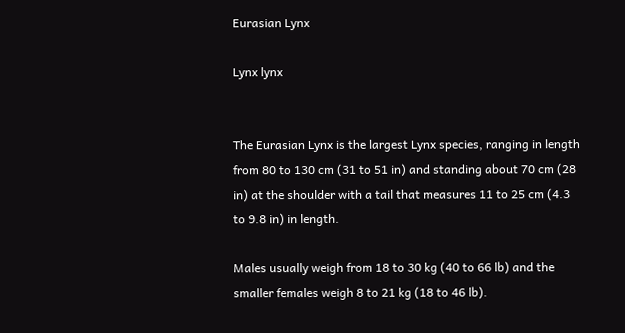Eurasian Lynx

Lynx lynx


The Eurasian Lynx is the largest Lynx species, ranging in length from 80 to 130 cm (31 to 51 in) and standing about 70 cm (28 in) at the shoulder with a tail that measures 11 to 25 cm (4.3 to 9.8 in) in length.

Males usually weigh from 18 to 30 kg (40 to 66 lb) and the smaller females weigh 8 to 21 kg (18 to 46 lb).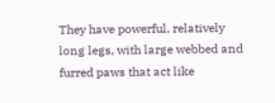They have powerful, relatively long legs, with large webbed and furred paws that act like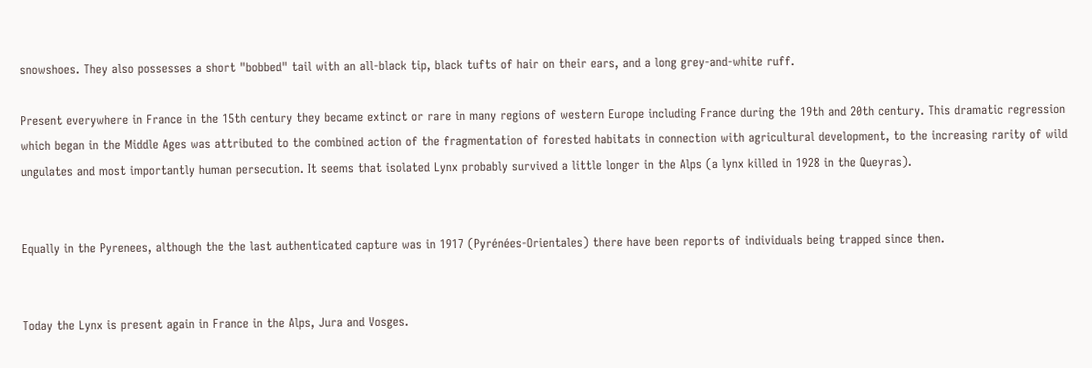snowshoes. They also possesses a short "bobbed" tail with an all-black tip, black tufts of hair on their ears, and a long grey-and-white ruff.

Present everywhere in France in the 15th century they became extinct or rare in many regions of western Europe including France during the 19th and 20th century. This dramatic regression which began in the Middle Ages was attributed to the combined action of the fragmentation of forested habitats in connection with agricultural development, to the increasing rarity of wild ungulates and most importantly human persecution. It seems that isolated Lynx probably survived a little longer in the Alps (a lynx killed in 1928 in the Queyras).


Equally in the Pyrenees, although the the last authenticated capture was in 1917 (Pyrénées-Orientales) there have been reports of individuals being trapped since then.


Today the Lynx is present again in France in the Alps, Jura and Vosges.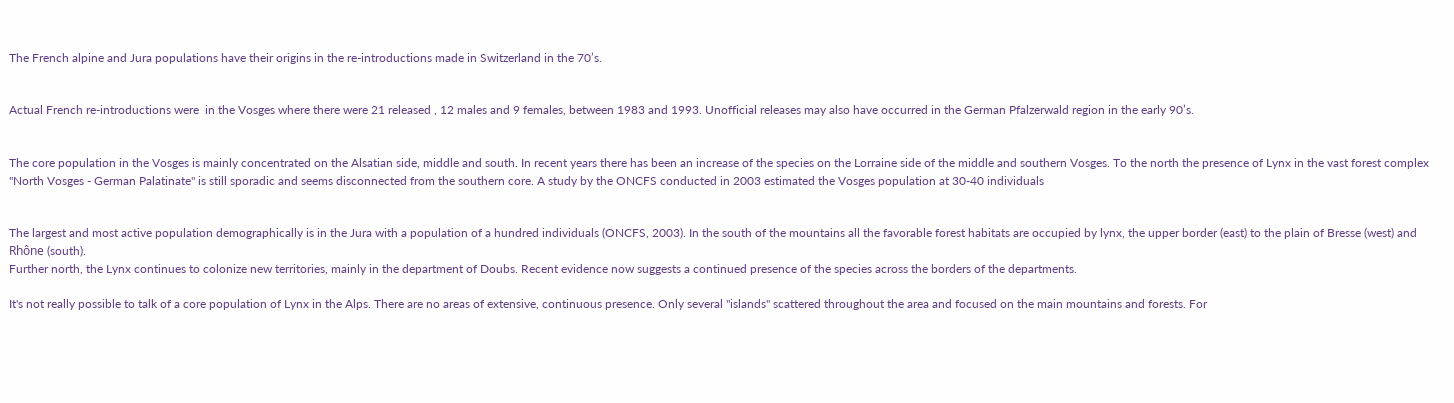The French alpine and Jura populations have their origins in the re-introductions made in Switzerland in the 70’s.


Actual French re-introductions were  in the Vosges where there were 21 released , 12 males and 9 females, between 1983 and 1993. Unofficial releases may also have occurred in the German Pfalzerwald region in the early 90’s.


The core population in the Vosges is mainly concentrated on the Alsatian side, middle and south. In recent years there has been an increase of the species on the Lorraine side of the middle and southern Vosges. To the north the presence of Lynx in the vast forest complex "North Vosges - German Palatinate" is still sporadic and seems disconnected from the southern core. A study by the ONCFS conducted in 2003 estimated the Vosges population at 30-40 individuals


The largest and most active population demographically is in the Jura with a population of a hundred individuals (ONCFS, 2003). In the south of the mountains all the favorable forest habitats are occupied by lynx, the upper border (east) to the plain of Bresse (west) and Rhône (south).
Further north, the Lynx continues to colonize new territories, mainly in the department of Doubs. Recent evidence now suggests a continued presence of the species across the borders of the departments.

It's not really possible to talk of a core population of Lynx in the Alps. There are no areas of extensive, continuous presence. Only several "islands" scattered throughout the area and focused on the main mountains and forests. For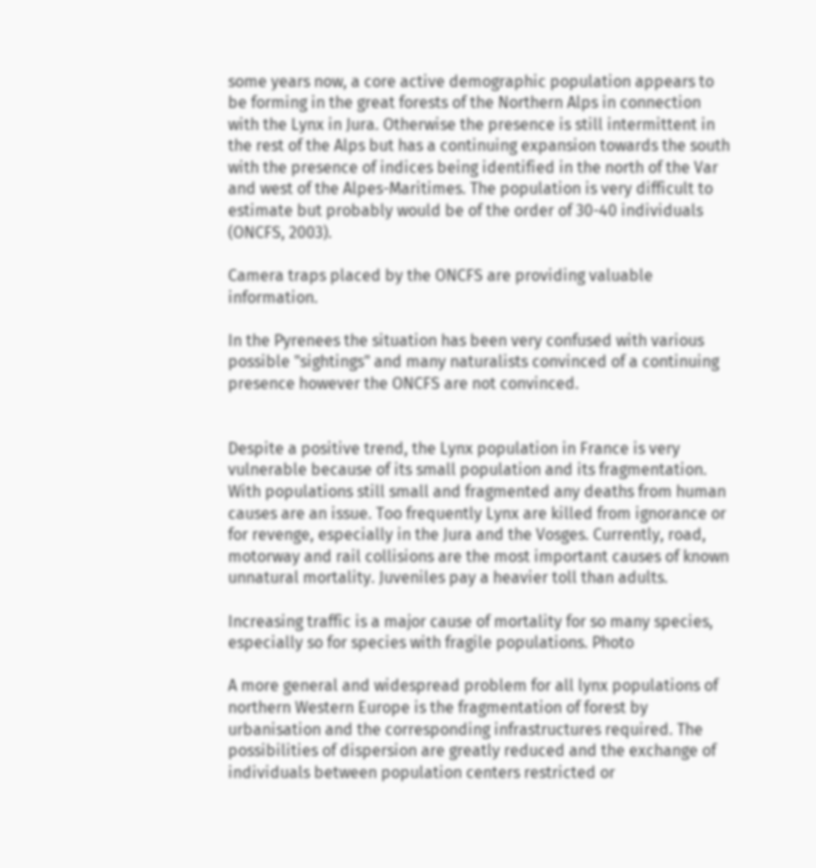some years now, a core active demographic population appears to be forming in the great forests of the Northern Alps in connection with the Lynx in Jura. Otherwise the presence is still intermittent in the rest of the Alps but has a continuing expansion towards the south with the presence of indices being identified in the north of the Var and west of the Alpes-Maritimes. The population is very difficult to estimate but probably would be of the order of 30-40 individuals (ONCFS, 2003).

Camera traps placed by the ONCFS are providing valuable information.

In the Pyrenees the situation has been very confused with various possible "sightings" and many naturalists convinced of a continuing presence however the ONCFS are not convinced.


Despite a positive trend, the Lynx population in France is very vulnerable because of its small population and its fragmentation. With populations still small and fragmented any deaths from human causes are an issue. Too frequently Lynx are killed from ignorance or for revenge, especially in the Jura and the Vosges. Currently, road, motorway and rail collisions are the most important causes of known unnatural mortality. Juveniles pay a heavier toll than adults.

Increasing traffic is a major cause of mortality for so many species, especially so for species with fragile populations. Photo

A more general and widespread problem for all lynx populations of northern Western Europe is the fragmentation of forest by urbanisation and the corresponding infrastructures required. The possibilities of dispersion are greatly reduced and the exchange of individuals between population centers restricted or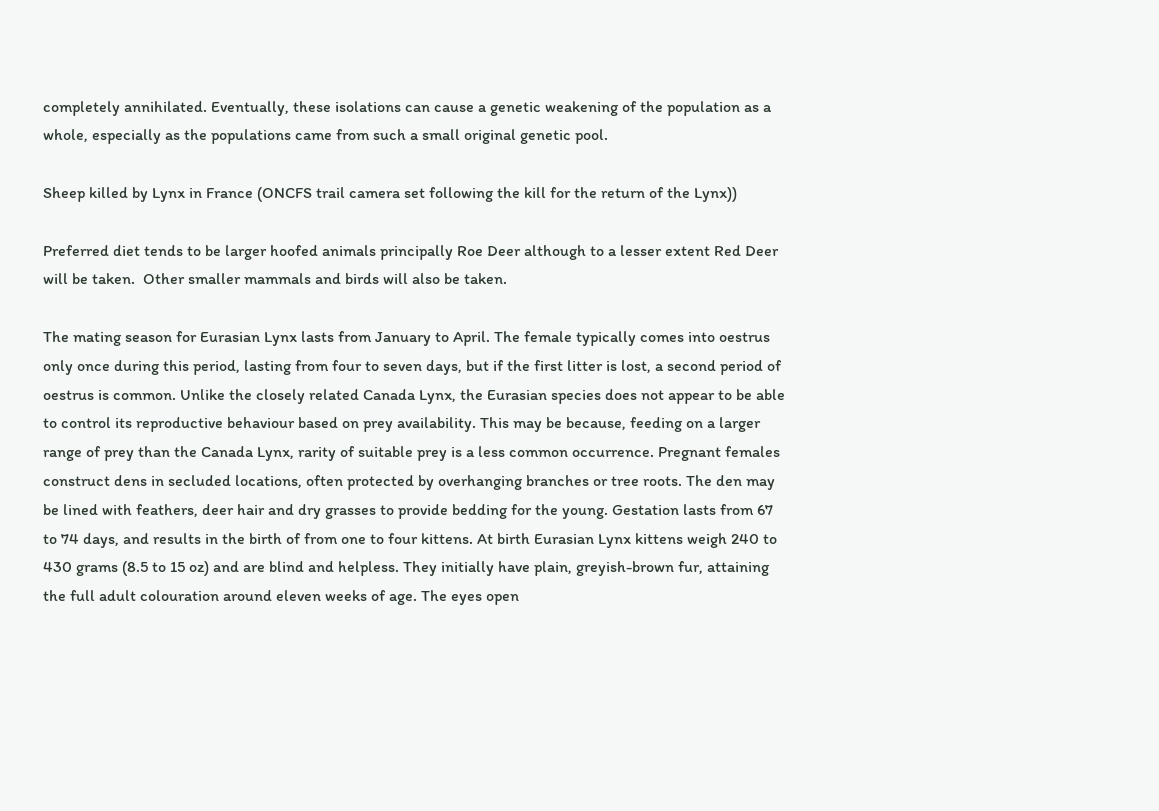completely annihilated. Eventually, these isolations can cause a genetic weakening of the population as a whole, especially as the populations came from such a small original genetic pool.

Sheep killed by Lynx in France (ONCFS trail camera set following the kill for the return of the Lynx))

Preferred diet tends to be larger hoofed animals principally Roe Deer although to a lesser extent Red Deer will be taken.  Other smaller mammals and birds will also be taken.

The mating season for Eurasian Lynx lasts from January to April. The female typically comes into oestrus only once during this period, lasting from four to seven days, but if the first litter is lost, a second period of oestrus is common. Unlike the closely related Canada Lynx, the Eurasian species does not appear to be able to control its reproductive behaviour based on prey availability. This may be because, feeding on a larger range of prey than the Canada Lynx, rarity of suitable prey is a less common occurrence. Pregnant females construct dens in secluded locations, often protected by overhanging branches or tree roots. The den may be lined with feathers, deer hair and dry grasses to provide bedding for the young. Gestation lasts from 67 to 74 days, and results in the birth of from one to four kittens. At birth Eurasian Lynx kittens weigh 240 to 430 grams (8.5 to 15 oz) and are blind and helpless. They initially have plain, greyish-brown fur, attaining the full adult colouration around eleven weeks of age. The eyes open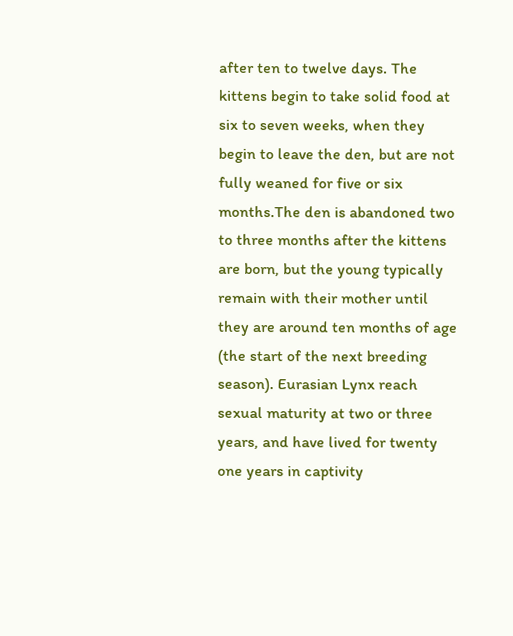after ten to twelve days. The kittens begin to take solid food at six to seven weeks, when they begin to leave the den, but are not fully weaned for five or six months.The den is abandoned two to three months after the kittens are born, but the young typically remain with their mother until they are around ten months of age (the start of the next breeding season). Eurasian Lynx reach sexual maturity at two or three years, and have lived for twenty one years in captivity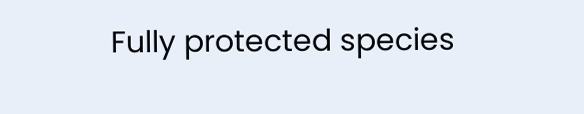Fully protected species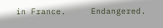in France.     Endangered.